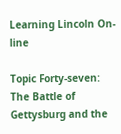Learning Lincoln On-line

Topic Forty-seven: The Battle of Gettysburg and the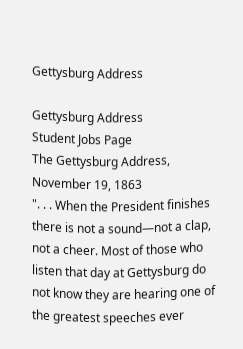Gettysburg Address

Gettysburg Address
Student Jobs Page
The Gettysburg Address, November 19, 1863
". . . When the President finishes there is not a sound—not a clap, not a cheer. Most of those who listen that day at Gettysburg do not know they are hearing one of the greatest speeches ever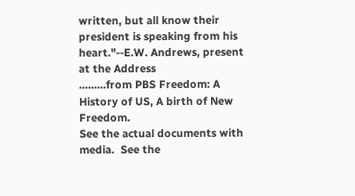written, but all know their president is speaking from his heart."--E.W. Andrews, present at the Address
.........from PBS Freedom: A History of US, A birth of New Freedom.
See the actual documents with media.  See the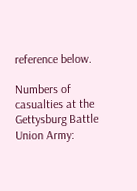reference below.

Numbers of casualties at the Gettysburg Battle
Union Army: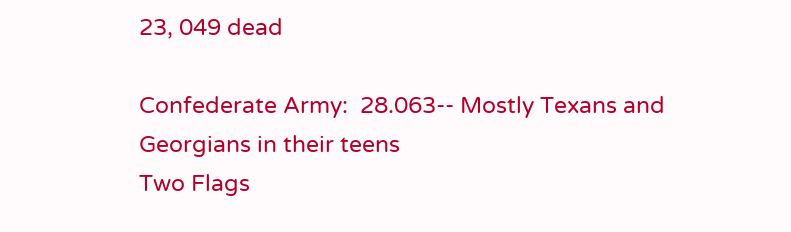23, 049 dead

Confederate Army:  28.063-- Mostly Texans and Georgians in their teens
Two Flags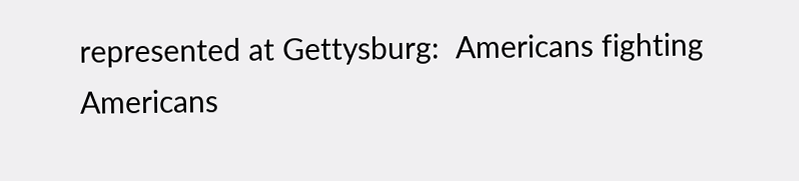represented at Gettysburg:  Americans fighting Americans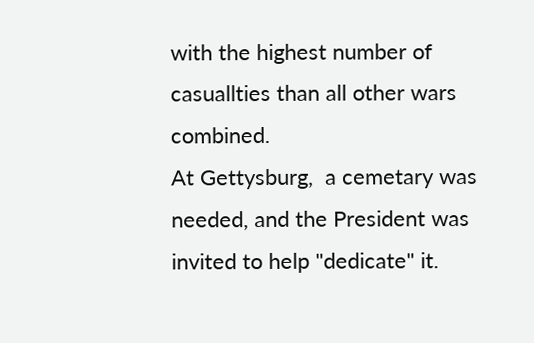with the highest number of casuallties than all other wars combined.
At Gettysburg,  a cemetary was needed, and the President was invited to help "dedicate" it.